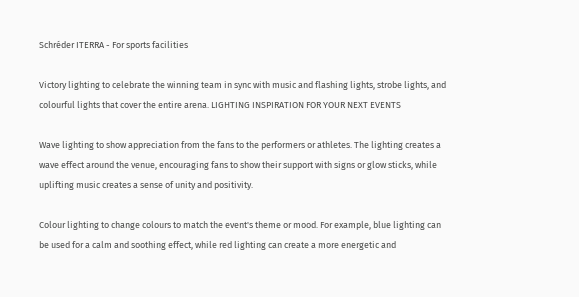Schréder ITERRA - For sports facilities

Victory lighting to celebrate the winning team in sync with music and flashing lights, strobe lights, and colourful lights that cover the entire arena. LIGHTING INSPIRATION FOR YOUR NEXT EVENTS

Wave lighting to show appreciation from the fans to the performers or athletes. The lighting creates a wave effect around the venue, encouraging fans to show their support with signs or glow sticks, while uplifting music creates a sense of unity and positivity.

Colour lighting to change colours to match the event's theme or mood. For example, blue lighting can be used for a calm and soothing effect, while red lighting can create a more energetic and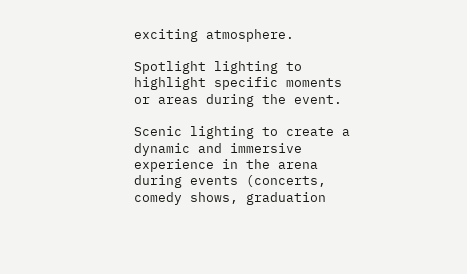exciting atmosphere.

Spotlight lighting to highlight specific moments or areas during the event.

Scenic lighting to create a dynamic and immersive experience in the arena during events (concerts, comedy shows, graduation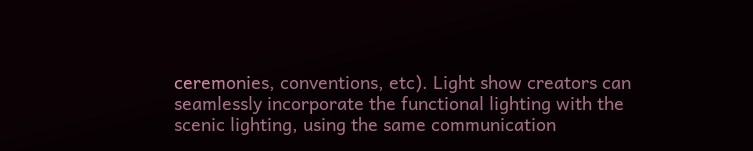ceremonies, conventions, etc). Light show creators can seamlessly incorporate the functional lighting with the scenic lighting, using the same communication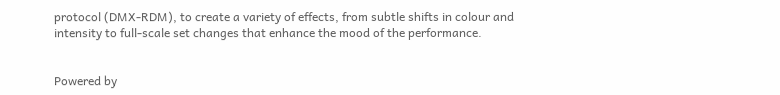protocol (DMX-RDM), to create a variety of effects, from subtle shifts in colour and intensity to full-scale set changes that enhance the mood of the performance.


Powered by